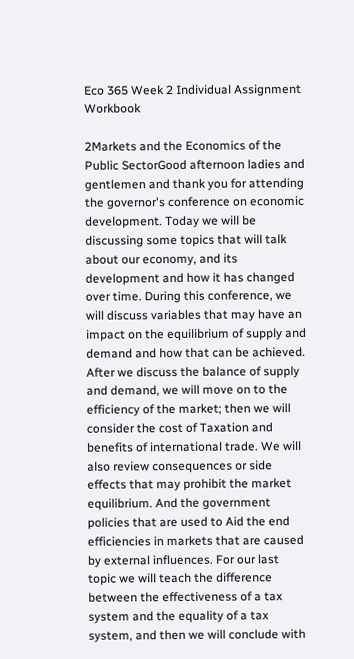Eco 365 Week 2 Individual Assignment Workbook

2Markets and the Economics of the Public SectorGood afternoon ladies and gentlemen and thank you for attending the governor's conference on economic development. Today we will be discussing some topics that will talk about our economy, and its development and how it has changed over time. During this conference, we will discuss variables that may have an impact on the equilibrium of supply and demand and how that can be achieved. After we discuss the balance of supply and demand, we will move on to the efficiency of the market; then we will consider the cost of Taxation and benefits of international trade. We will also review consequences or side effects that may prohibit the market equilibrium. And the government policies that are used to Aid the end efficiencies in markets that are caused by external influences. For our last topic we will teach the difference between the effectiveness of a tax system and the equality of a tax system, and then we will conclude with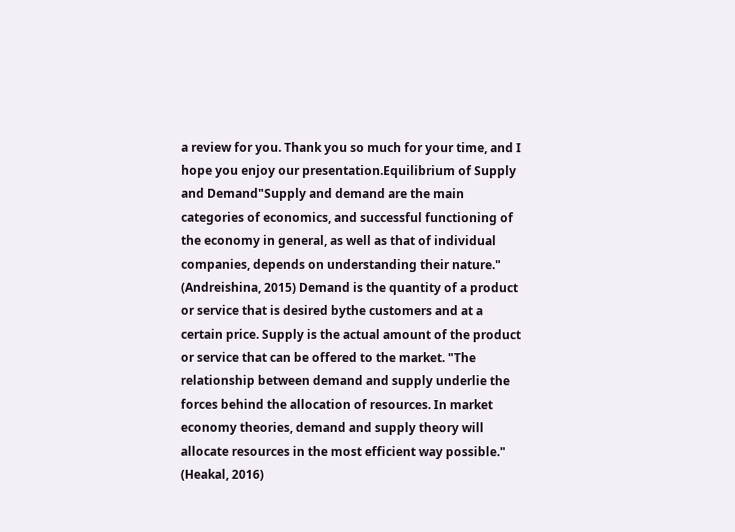a review for you. Thank you so much for your time, and I hope you enjoy our presentation.Equilibrium of Supply and Demand"Supply and demand are the main categories of economics, and successful functioning of the economy in general, as well as that of individual companies, depends on understanding their nature." (Andreishina, 2015) Demand is the quantity of a product or service that is desired bythe customers and at a certain price. Supply is the actual amount of the product or service that can be offered to the market. "The relationship between demand and supply underlie the forces behind the allocation of resources. In market economy theories, demand and supply theory will allocate resources in the most efficient way possible." (Heakal, 2016)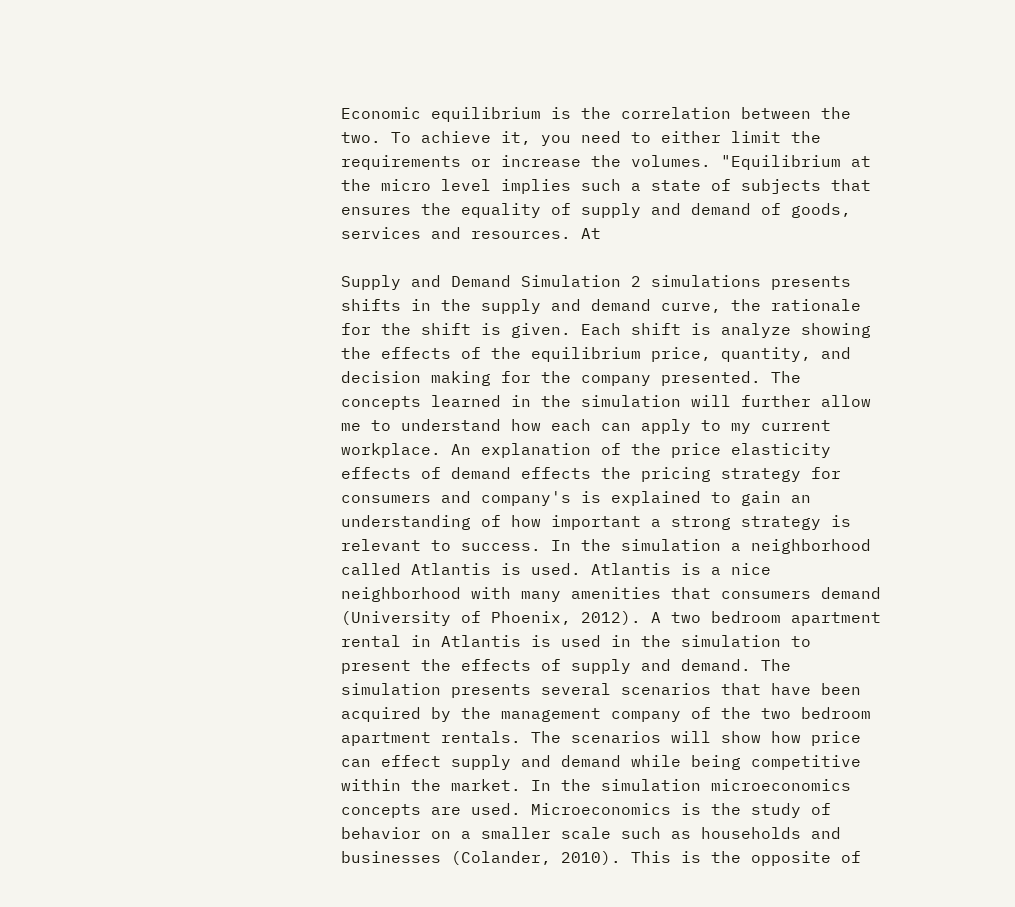Economic equilibrium is the correlation between the two. To achieve it, you need to either limit the requirements or increase the volumes. "Equilibrium at the micro level implies such a state of subjects that ensures the equality of supply and demand of goods, services and resources. At

Supply and Demand Simulation 2 simulations presents shifts in the supply and demand curve, the rationale for the shift is given. Each shift is analyze showing the effects of the equilibrium price, quantity, and decision making for the company presented. The concepts learned in the simulation will further allow me to understand how each can apply to my current workplace. An explanation of the price elasticity effects of demand effects the pricing strategy for consumers and company's is explained to gain an understanding of how important a strong strategy is relevant to success. In the simulation a neighborhood called Atlantis is used. Atlantis is a nice neighborhood with many amenities that consumers demand (University of Phoenix, 2012). A two bedroom apartment rental in Atlantis is used in the simulation to present the effects of supply and demand. The simulation presents several scenarios that have been acquired by the management company of the two bedroom apartment rentals. The scenarios will show how price can effect supply and demand while being competitive within the market. In the simulation microeconomics concepts are used. Microeconomics is the study of behavior on a smaller scale such as households and businesses (Colander, 2010). This is the opposite of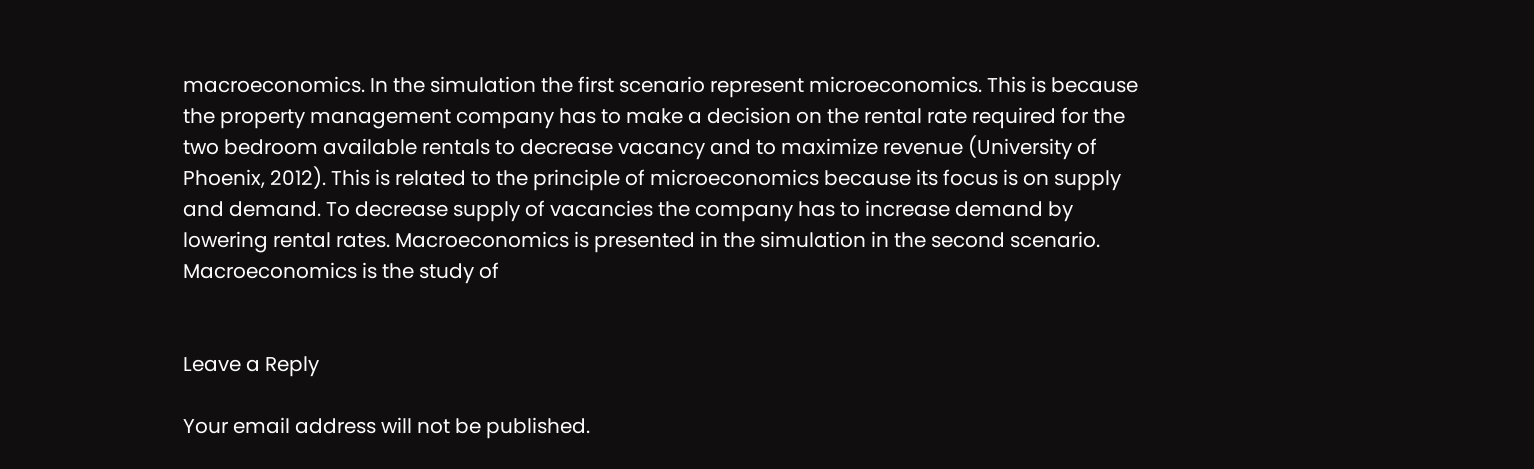macroeconomics. In the simulation the first scenario represent microeconomics. This is because the property management company has to make a decision on the rental rate required for the two bedroom available rentals to decrease vacancy and to maximize revenue (University of Phoenix, 2012). This is related to the principle of microeconomics because its focus is on supply and demand. To decrease supply of vacancies the company has to increase demand by lowering rental rates. Macroeconomics is presented in the simulation in the second scenario. Macroeconomics is the study of


Leave a Reply

Your email address will not be published.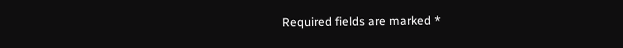Required fields are marked *